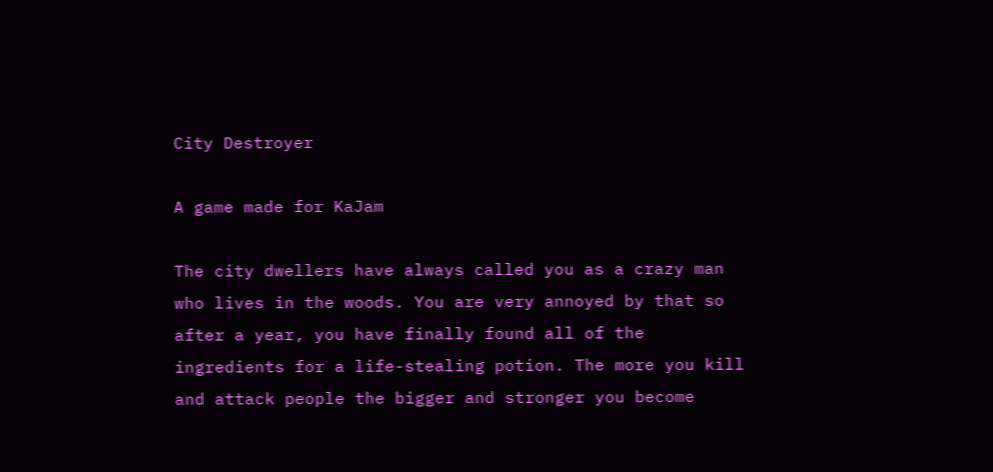City Destroyer

A game made for KaJam

The city dwellers have always called you as a crazy man who lives in the woods. You are very annoyed by that so after a year, you have finally found all of the ingredients for a life-stealing potion. The more you kill and attack people the bigger and stronger you become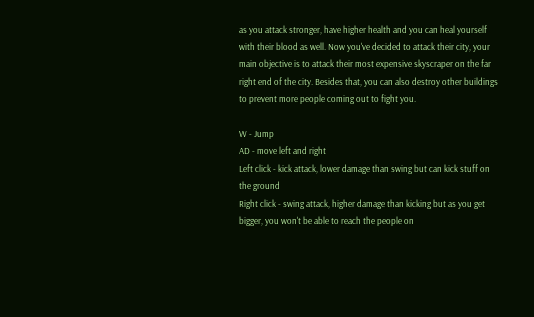as you attack stronger, have higher health and you can heal yourself with their blood as well. Now you've decided to attack their city, your main objective is to attack their most expensive skyscraper on the far right end of the city. Besides that, you can also destroy other buildings to prevent more people coming out to fight you.

W - Jump
AD - move left and right
Left click - kick attack, lower damage than swing but can kick stuff on the ground
Right click - swing attack, higher damage than kicking but as you get bigger, you won't be able to reach the people on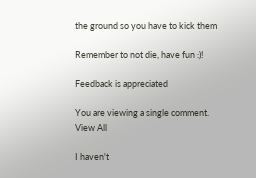the ground so you have to kick them

Remember to not die, have fun :)!

Feedback is appreciated

You are viewing a single comment. View All

I haven't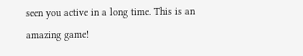seen you active in a long time. This is an amazing game!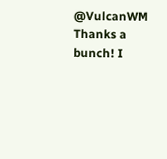@VulcanWM Thanks a bunch! I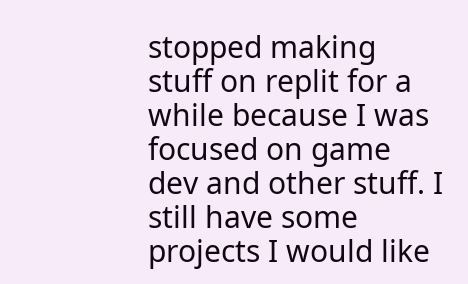stopped making stuff on replit for a while because I was focused on game dev and other stuff. I still have some projects I would like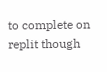to complete on replit though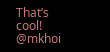That’s cool! @mkhoi